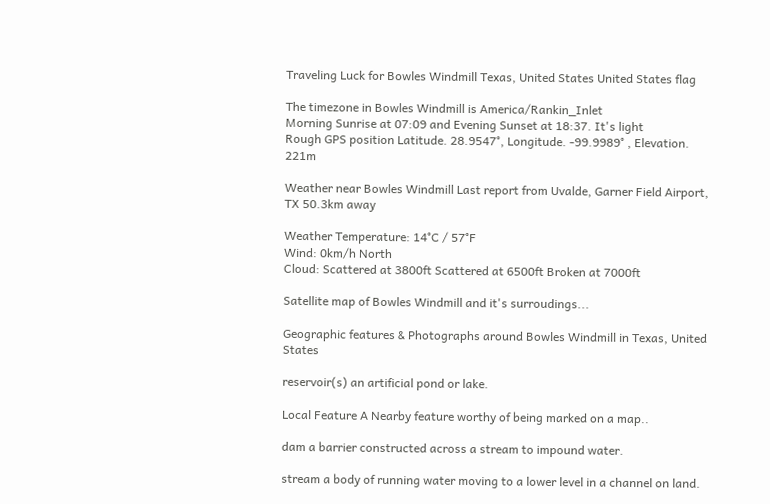Traveling Luck for Bowles Windmill Texas, United States United States flag

The timezone in Bowles Windmill is America/Rankin_Inlet
Morning Sunrise at 07:09 and Evening Sunset at 18:37. It's light
Rough GPS position Latitude. 28.9547°, Longitude. -99.9989° , Elevation. 221m

Weather near Bowles Windmill Last report from Uvalde, Garner Field Airport, TX 50.3km away

Weather Temperature: 14°C / 57°F
Wind: 0km/h North
Cloud: Scattered at 3800ft Scattered at 6500ft Broken at 7000ft

Satellite map of Bowles Windmill and it's surroudings...

Geographic features & Photographs around Bowles Windmill in Texas, United States

reservoir(s) an artificial pond or lake.

Local Feature A Nearby feature worthy of being marked on a map..

dam a barrier constructed across a stream to impound water.

stream a body of running water moving to a lower level in a channel on land.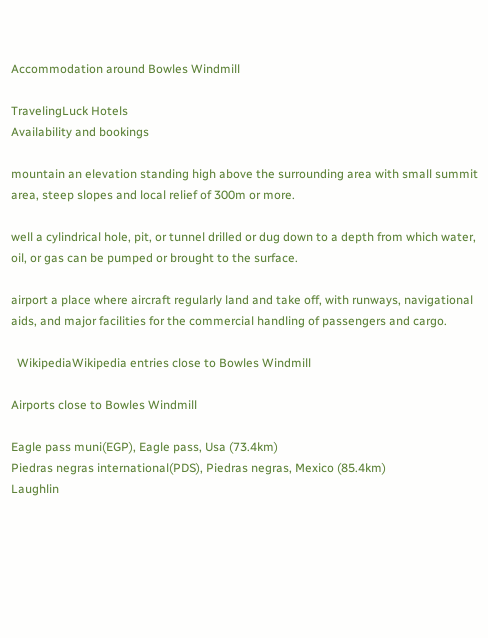Accommodation around Bowles Windmill

TravelingLuck Hotels
Availability and bookings

mountain an elevation standing high above the surrounding area with small summit area, steep slopes and local relief of 300m or more.

well a cylindrical hole, pit, or tunnel drilled or dug down to a depth from which water, oil, or gas can be pumped or brought to the surface.

airport a place where aircraft regularly land and take off, with runways, navigational aids, and major facilities for the commercial handling of passengers and cargo.

  WikipediaWikipedia entries close to Bowles Windmill

Airports close to Bowles Windmill

Eagle pass muni(EGP), Eagle pass, Usa (73.4km)
Piedras negras international(PDS), Piedras negras, Mexico (85.4km)
Laughlin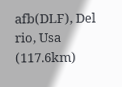afb(DLF), Del rio, Usa (117.6km)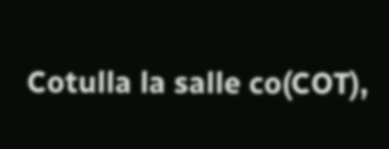Cotulla la salle co(COT),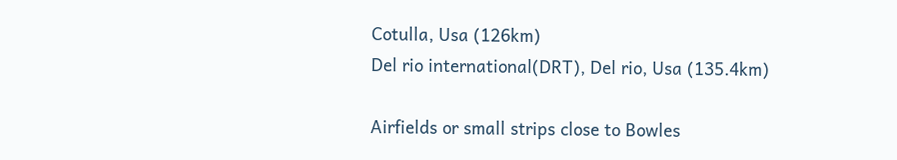Cotulla, Usa (126km)
Del rio international(DRT), Del rio, Usa (135.4km)

Airfields or small strips close to Bowles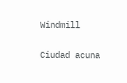Windmill

Ciudad acuna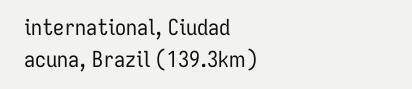international, Ciudad acuna, Brazil (139.3km)